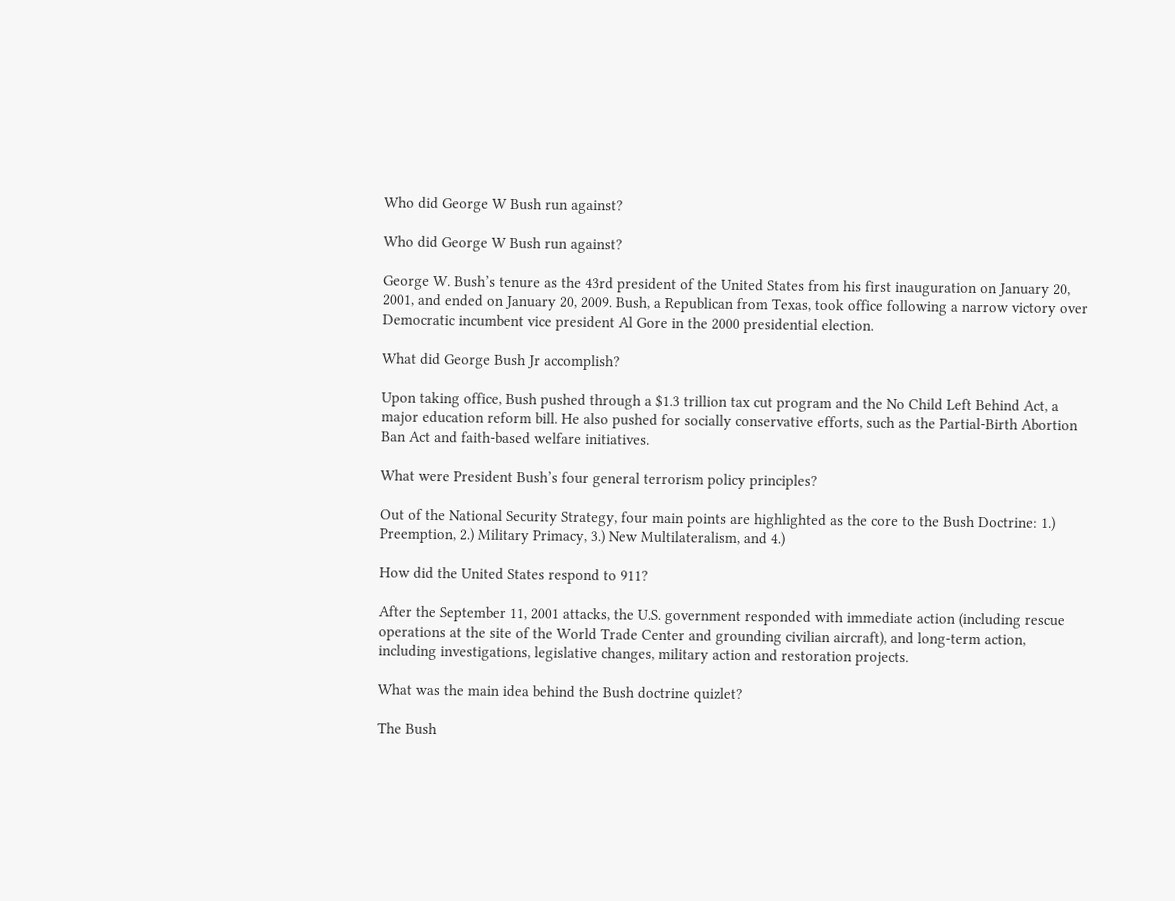Who did George W Bush run against?

Who did George W Bush run against?

George W. Bush’s tenure as the 43rd president of the United States from his first inauguration on January 20, 2001, and ended on January 20, 2009. Bush, a Republican from Texas, took office following a narrow victory over Democratic incumbent vice president Al Gore in the 2000 presidential election.

What did George Bush Jr accomplish?

Upon taking office, Bush pushed through a $1.3 trillion tax cut program and the No Child Left Behind Act, a major education reform bill. He also pushed for socially conservative efforts, such as the Partial-Birth Abortion Ban Act and faith-based welfare initiatives.

What were President Bush’s four general terrorism policy principles?

Out of the National Security Strategy, four main points are highlighted as the core to the Bush Doctrine: 1.) Preemption, 2.) Military Primacy, 3.) New Multilateralism, and 4.)

How did the United States respond to 911?

After the September 11, 2001 attacks, the U.S. government responded with immediate action (including rescue operations at the site of the World Trade Center and grounding civilian aircraft), and long-term action, including investigations, legislative changes, military action and restoration projects.

What was the main idea behind the Bush doctrine quizlet?

The Bush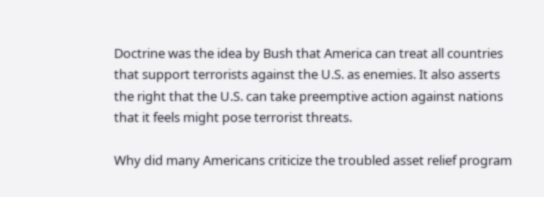Doctrine was the idea by Bush that America can treat all countries that support terrorists against the U.S. as enemies. It also asserts the right that the U.S. can take preemptive action against nations that it feels might pose terrorist threats.

Why did many Americans criticize the troubled asset relief program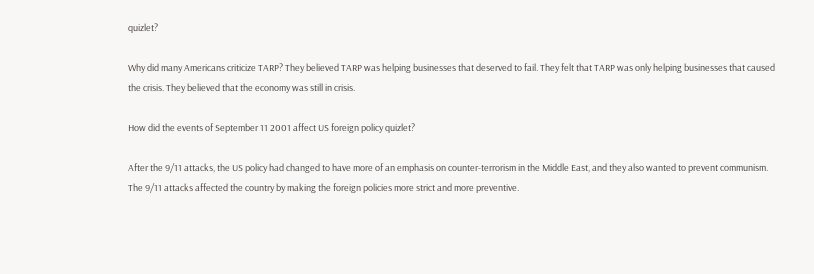quizlet?

Why did many Americans criticize TARP? They believed TARP was helping businesses that deserved to fail. They felt that TARP was only helping businesses that caused the crisis. They believed that the economy was still in crisis.

How did the events of September 11 2001 affect US foreign policy quizlet?

After the 9/11 attacks, the US policy had changed to have more of an emphasis on counter-terrorism in the Middle East, and they also wanted to prevent communism. The 9/11 attacks affected the country by making the foreign policies more strict and more preventive.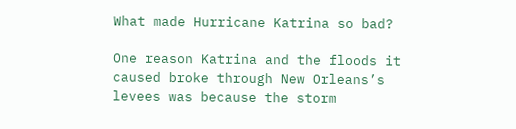What made Hurricane Katrina so bad?

One reason Katrina and the floods it caused broke through New Orleans’s levees was because the storm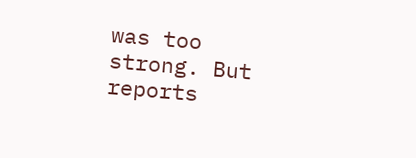was too strong. But reports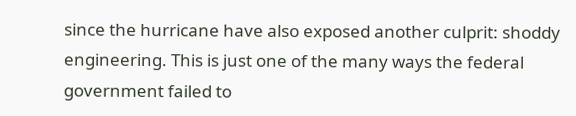since the hurricane have also exposed another culprit: shoddy engineering. This is just one of the many ways the federal government failed to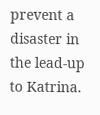prevent a disaster in the lead-up to Katrina.